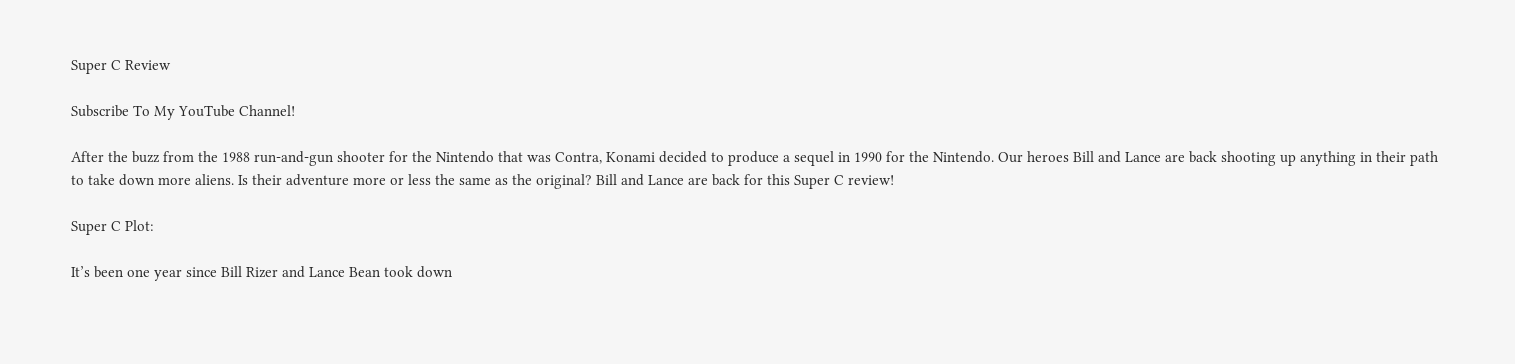Super C Review

Subscribe To My YouTube Channel!

After the buzz from the 1988 run-and-gun shooter for the Nintendo that was Contra, Konami decided to produce a sequel in 1990 for the Nintendo. Our heroes Bill and Lance are back shooting up anything in their path to take down more aliens. Is their adventure more or less the same as the original? Bill and Lance are back for this Super C review!

Super C Plot:

It’s been one year since Bill Rizer and Lance Bean took down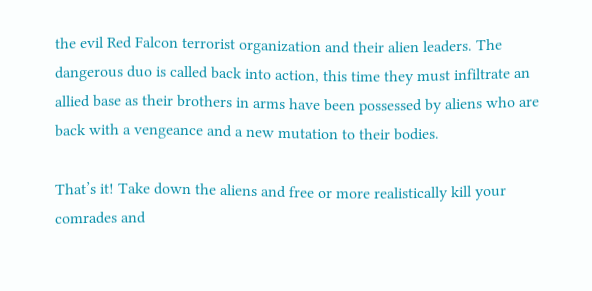the evil Red Falcon terrorist organization and their alien leaders. The dangerous duo is called back into action, this time they must infiltrate an allied base as their brothers in arms have been possessed by aliens who are back with a vengeance and a new mutation to their bodies.

That’s it! Take down the aliens and free or more realistically kill your comrades and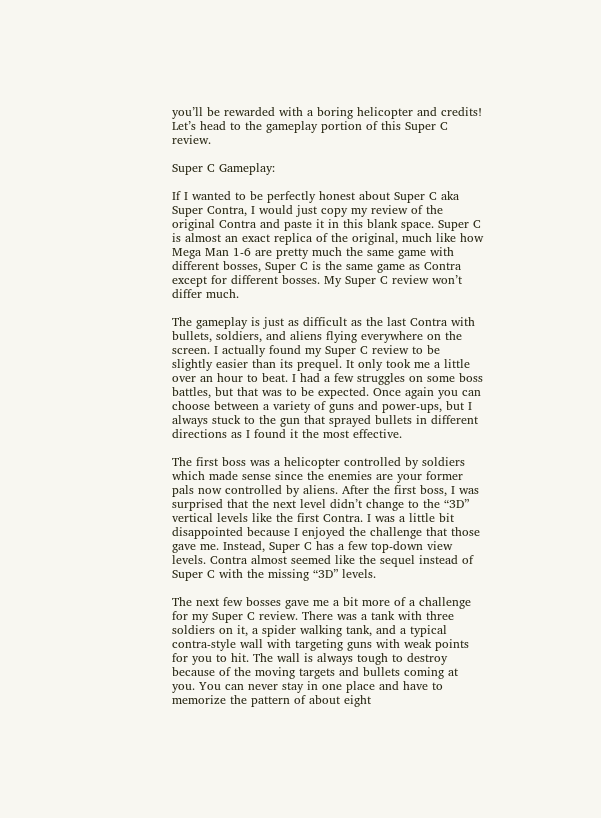you’ll be rewarded with a boring helicopter and credits! Let’s head to the gameplay portion of this Super C review.

Super C Gameplay:

If I wanted to be perfectly honest about Super C aka Super Contra, I would just copy my review of the original Contra and paste it in this blank space. Super C is almost an exact replica of the original, much like how Mega Man 1-6 are pretty much the same game with different bosses, Super C is the same game as Contra except for different bosses. My Super C review won’t differ much.

The gameplay is just as difficult as the last Contra with bullets, soldiers, and aliens flying everywhere on the screen. I actually found my Super C review to be slightly easier than its prequel. It only took me a little over an hour to beat. I had a few struggles on some boss battles, but that was to be expected. Once again you can choose between a variety of guns and power-ups, but I always stuck to the gun that sprayed bullets in different directions as I found it the most effective.

The first boss was a helicopter controlled by soldiers which made sense since the enemies are your former pals now controlled by aliens. After the first boss, I was surprised that the next level didn’t change to the “3D” vertical levels like the first Contra. I was a little bit disappointed because I enjoyed the challenge that those gave me. Instead, Super C has a few top-down view levels. Contra almost seemed like the sequel instead of Super C with the missing “3D” levels.

The next few bosses gave me a bit more of a challenge for my Super C review. There was a tank with three soldiers on it, a spider walking tank, and a typical contra-style wall with targeting guns with weak points for you to hit. The wall is always tough to destroy because of the moving targets and bullets coming at you. You can never stay in one place and have to memorize the pattern of about eight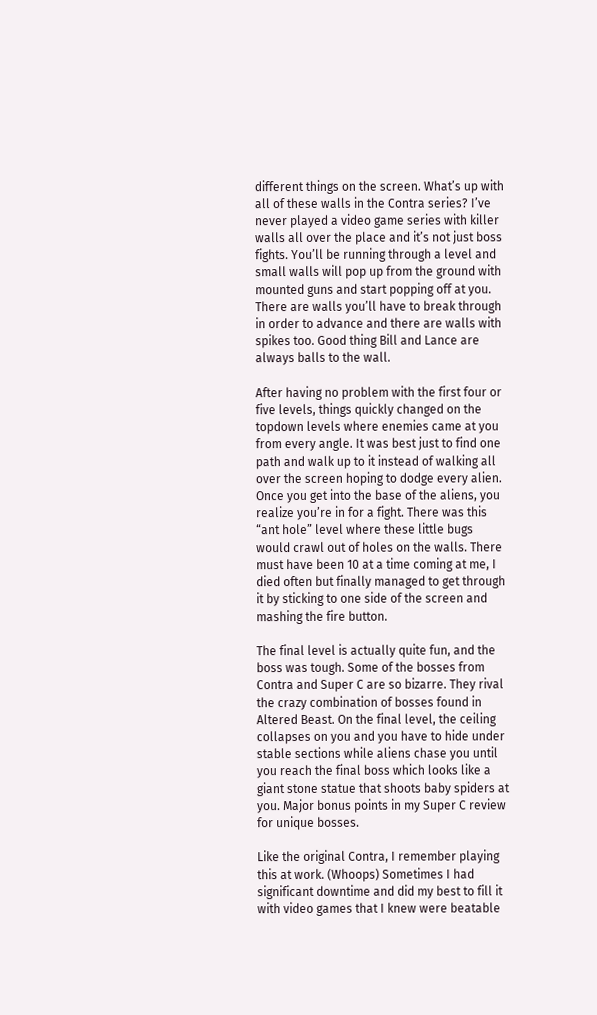different things on the screen. What’s up with all of these walls in the Contra series? I’ve never played a video game series with killer walls all over the place and it’s not just boss fights. You’ll be running through a level and small walls will pop up from the ground with mounted guns and start popping off at you. There are walls you’ll have to break through in order to advance and there are walls with spikes too. Good thing Bill and Lance are always balls to the wall.

After having no problem with the first four or five levels, things quickly changed on the topdown levels where enemies came at you from every angle. It was best just to find one path and walk up to it instead of walking all over the screen hoping to dodge every alien. Once you get into the base of the aliens, you realize you’re in for a fight. There was this “ant hole” level where these little bugs would crawl out of holes on the walls. There must have been 10 at a time coming at me, I died often but finally managed to get through it by sticking to one side of the screen and mashing the fire button.

The final level is actually quite fun, and the boss was tough. Some of the bosses from Contra and Super C are so bizarre. They rival the crazy combination of bosses found in Altered Beast. On the final level, the ceiling collapses on you and you have to hide under stable sections while aliens chase you until you reach the final boss which looks like a giant stone statue that shoots baby spiders at you. Major bonus points in my Super C review for unique bosses.

Like the original Contra, I remember playing this at work. (Whoops) Sometimes I had significant downtime and did my best to fill it with video games that I knew were beatable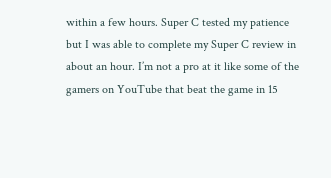within a few hours. Super C tested my patience but I was able to complete my Super C review in about an hour. I’m not a pro at it like some of the gamers on YouTube that beat the game in 15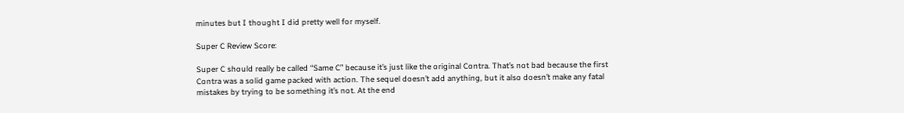minutes but I thought I did pretty well for myself.

Super C Review Score:

Super C should really be called “Same C” because it’s just like the original Contra. That’s not bad because the first Contra was a solid game packed with action. The sequel doesn’t add anything, but it also doesn’t make any fatal mistakes by trying to be something it’s not. At the end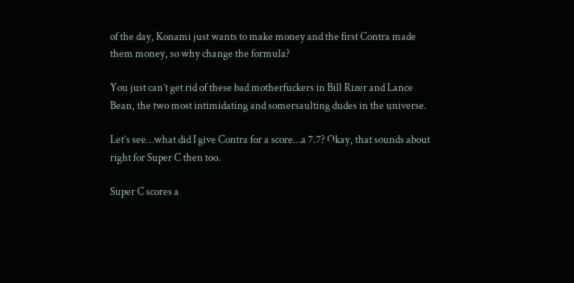of the day, Konami just wants to make money and the first Contra made them money, so why change the formula?

You just can’t get rid of these bad motherfuckers in Bill Rizer and Lance Bean, the two most intimidating and somersaulting dudes in the universe.

Let’s see…what did I give Contra for a score…a 7.7? Okay, that sounds about right for Super C then too.

Super C scores a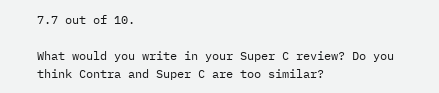7.7 out of 10.

What would you write in your Super C review? Do you think Contra and Super C are too similar?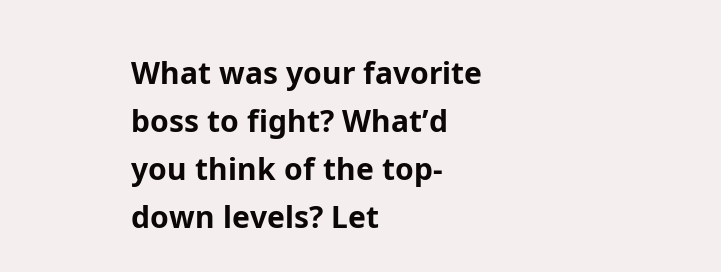What was your favorite boss to fight? What’d you think of the top-down levels? Let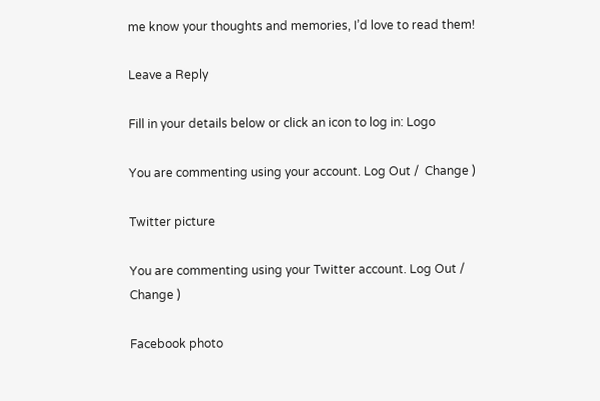me know your thoughts and memories, I’d love to read them!

Leave a Reply

Fill in your details below or click an icon to log in: Logo

You are commenting using your account. Log Out /  Change )

Twitter picture

You are commenting using your Twitter account. Log Out /  Change )

Facebook photo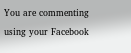You are commenting using your Facebook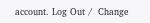account. Log Out /  Change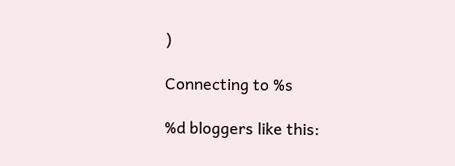)

Connecting to %s

%d bloggers like this: